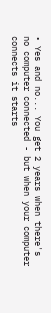• Yes and no... You get 2 years when there's no computer connected - but when your computer connects it starts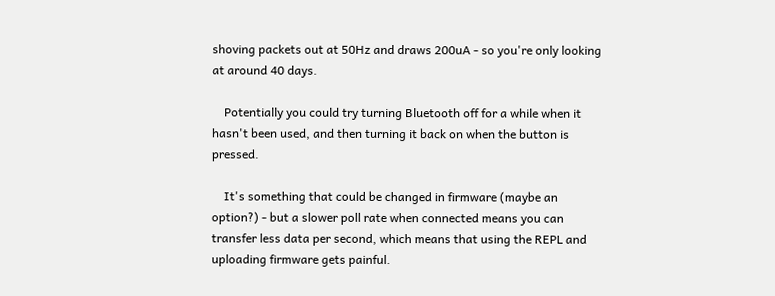shoving packets out at 50Hz and draws 200uA - so you're only looking at around 40 days.

    Potentially you could try turning Bluetooth off for a while when it hasn't been used, and then turning it back on when the button is pressed.

    It's something that could be changed in firmware (maybe an option?) - but a slower poll rate when connected means you can transfer less data per second, which means that using the REPL and uploading firmware gets painful.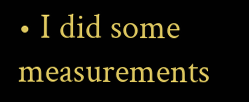• I did some measurements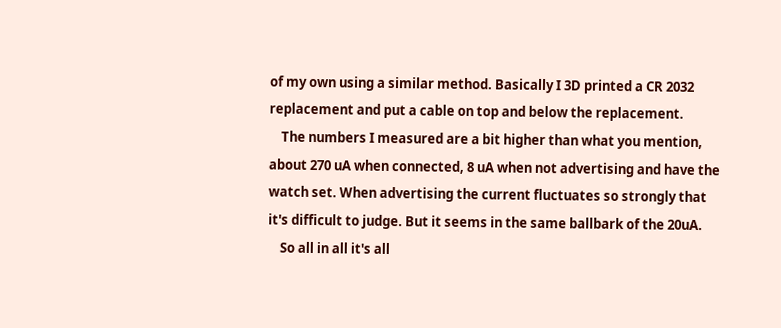of my own using a similar method. Basically I 3D printed a CR 2032 replacement and put a cable on top and below the replacement.
    The numbers I measured are a bit higher than what you mention, about 270 uA when connected, 8 uA when not advertising and have the watch set. When advertising the current fluctuates so strongly that it's difficult to judge. But it seems in the same ballbark of the 20uA.
    So all in all it's all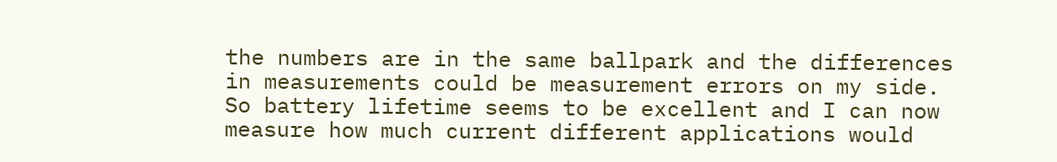the numbers are in the same ballpark and the differences in measurements could be measurement errors on my side. So battery lifetime seems to be excellent and I can now measure how much current different applications would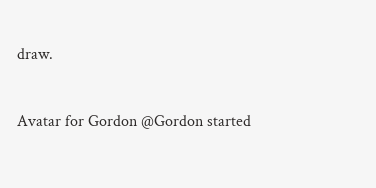draw.


Avatar for Gordon @Gordon started